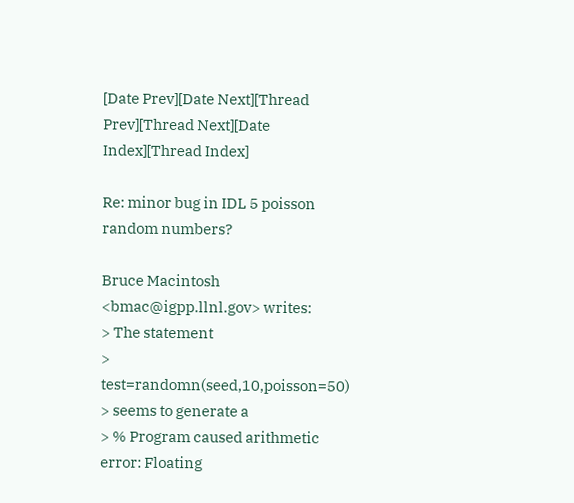[Date Prev][Date Next][Thread Prev][Thread Next][Date Index][Thread Index]

Re: minor bug in IDL 5 poisson random numbers?

Bruce Macintosh <bmac@igpp.llnl.gov> writes:
> The statement
> test=randomn(seed,10,poisson=50)
> seems to generate a
> % Program caused arithmetic error: Floating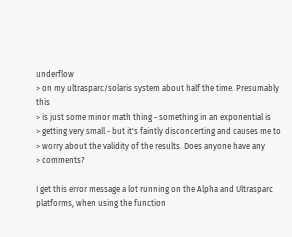underflow
> on my ultrasparc/solaris system about half the time. Presumably this
> is just some minor math thing - something in an exponential is
> getting very small - but it's faintly disconcerting and causes me to
> worry about the validity of the results. Does anyone have any
> comments?

I get this error message a lot running on the Alpha and Ultrasparc
platforms, when using the function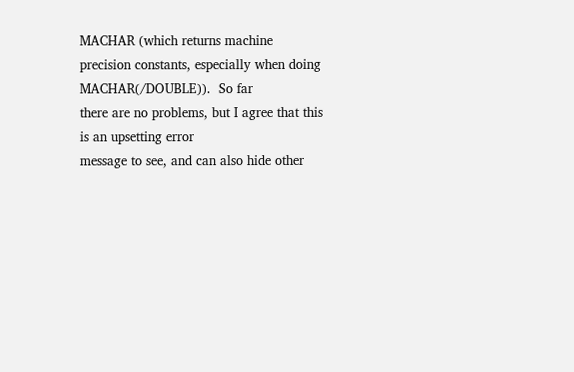MACHAR (which returns machine
precision constants, especially when doing MACHAR(/DOUBLE)).  So far
there are no problems, but I agree that this is an upsetting error
message to see, and can also hide other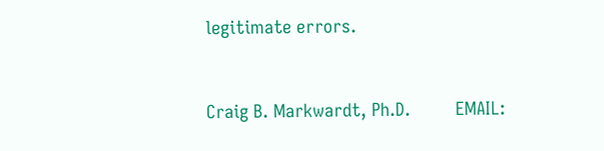legitimate errors.


Craig B. Markwardt, Ph.D.         EMAIL: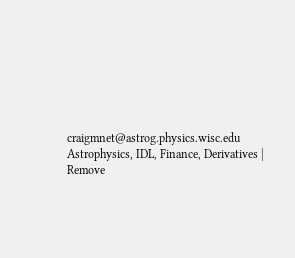craigmnet@astrog.physics.wisc.edu
Astrophysics, IDL, Finance, Derivatives | Remove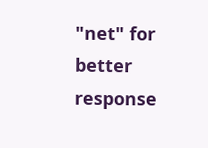"net" for better response